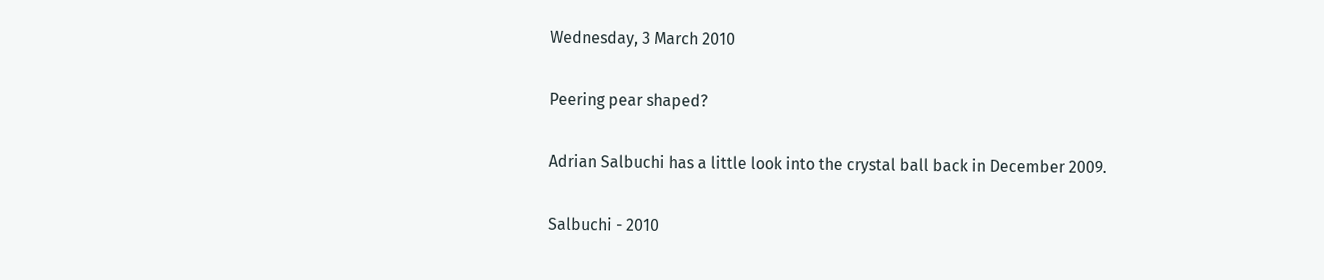Wednesday, 3 March 2010

Peering pear shaped?

Adrian Salbuchi has a little look into the crystal ball back in December 2009.

Salbuchi - 2010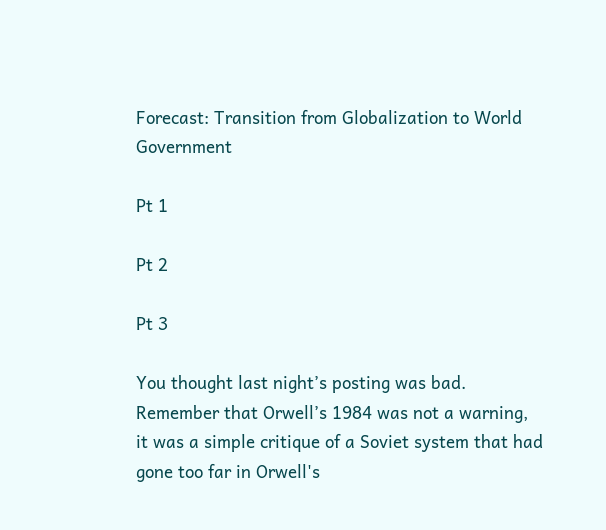Forecast: Transition from Globalization to World Government

Pt 1

Pt 2

Pt 3

You thought last night’s posting was bad. Remember that Orwell’s 1984 was not a warning, it was a simple critique of a Soviet system that had gone too far in Orwell's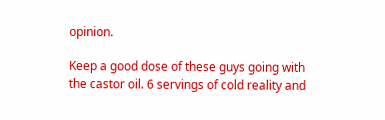opinion.

Keep a good dose of these guys going with the castor oil. 6 servings of cold reality and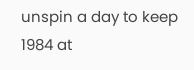unspin a day to keep 1984 at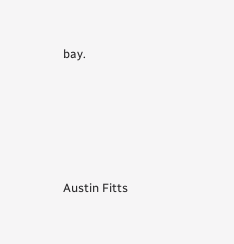bay.





Austin Fitts